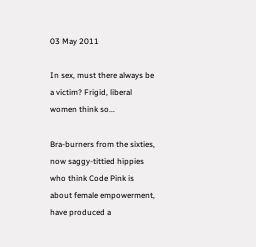03 May 2011

In sex, must there always be a victim? Frigid, liberal women think so...

Bra-burners from the sixties, now saggy-tittied hippies who think Code Pink is about female empowerment, have produced a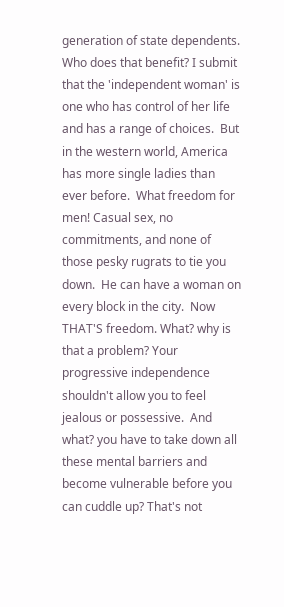generation of state dependents.  Who does that benefit? I submit that the 'independent woman' is one who has control of her life and has a range of choices.  But in the western world, America has more single ladies than ever before.  What freedom for men! Casual sex, no commitments, and none of those pesky rugrats to tie you down.  He can have a woman on every block in the city.  Now THAT'S freedom. What? why is that a problem? Your progressive independence shouldn't allow you to feel jealous or possessive.  And what? you have to take down all these mental barriers and become vulnerable before you can cuddle up? That's not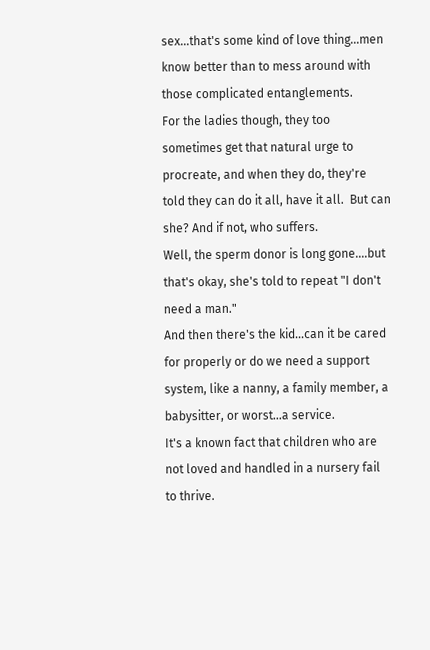sex...that's some kind of love thing...men know better than to mess around with those complicated entanglements.
For the ladies though, they too sometimes get that natural urge to procreate, and when they do, they're told they can do it all, have it all.  But can she? And if not, who suffers.
Well, the sperm donor is long gone....but that's okay, she's told to repeat "I don't need a man."
And then there's the kid...can it be cared for properly or do we need a support system, like a nanny, a family member, a babysitter, or worst...a service.
It's a known fact that children who are not loved and handled in a nursery fail to thrive.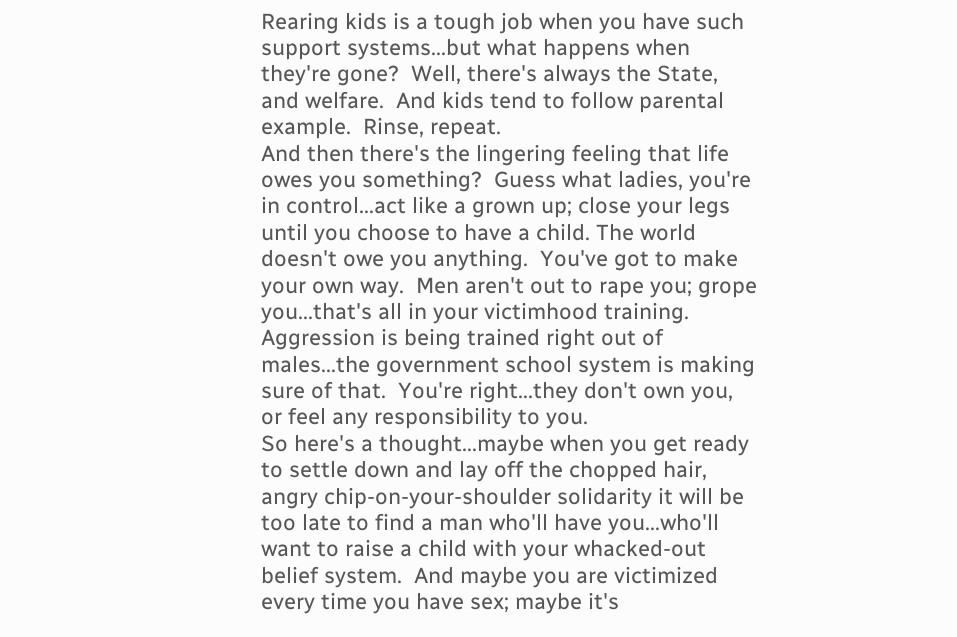Rearing kids is a tough job when you have such support systems...but what happens when they're gone?  Well, there's always the State, and welfare.  And kids tend to follow parental example.  Rinse, repeat.
And then there's the lingering feeling that life owes you something?  Guess what ladies, you're in control...act like a grown up; close your legs until you choose to have a child. The world doesn't owe you anything.  You've got to make your own way.  Men aren't out to rape you; grope you...that's all in your victimhood training.  Aggression is being trained right out of males...the government school system is making sure of that.  You're right...they don't own you, or feel any responsibility to you.
So here's a thought...maybe when you get ready to settle down and lay off the chopped hair, angry chip-on-your-shoulder solidarity it will be too late to find a man who'll have you...who'll want to raise a child with your whacked-out belief system.  And maybe you are victimized every time you have sex; maybe it's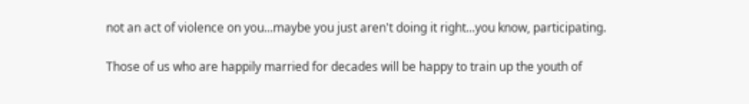not an act of violence on you...maybe you just aren't doing it right...you know, participating.

Those of us who are happily married for decades will be happy to train up the youth of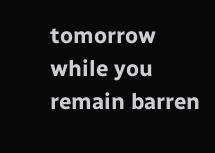tomorrow while you remain barren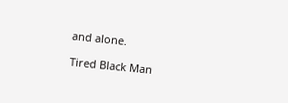and alone.

Tired Black Man